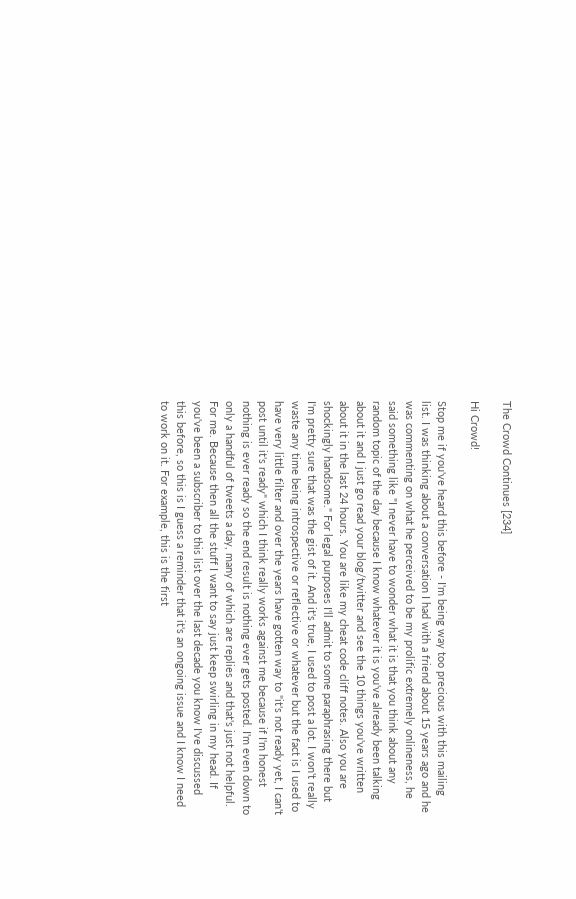The Crowd Continues [234]

Hi Crowd!

Stop me if you've heard this before - I'm being way too precious with this mailing list. I was thinking about a conversation I had with a friend about 15 years ago and he was commenting on what he perceived to be my prolific extremely onlineness, he said something like "I never have to wonder what it is that you think about any random topic of the day because I know whatever it is you've already been talking about it and I just go read your blog/twitter and see the 10 things you've written about it in the last 24 hours. You are like my cheat code cliff notes. Also you are shockingly handsome." For legal purposes I'll admit to some paraphrasing there but I'm pretty sure that was the gist of it. And it's true, I used to post a lot. I won't really waste any time being introspective or reflective or whatever but the fact is I used to have very little filter and over the years have gotten way to "it's not ready yet, I can't post until it's ready" which I think really works against me because if I'm honest nothing is ever ready so the end result is nothing ever gets posted. I'm even down to only a handful of tweets a day, many of which are replies and that's just not helpful. For me. Because then all the stuff I want to say just keep swirling in my head. If you've been a subscriber to this list over the last decade you know I've discussed this before, so this is I guess a reminder that it's an ongoing issue and I know I need to work on it. For example, this is the first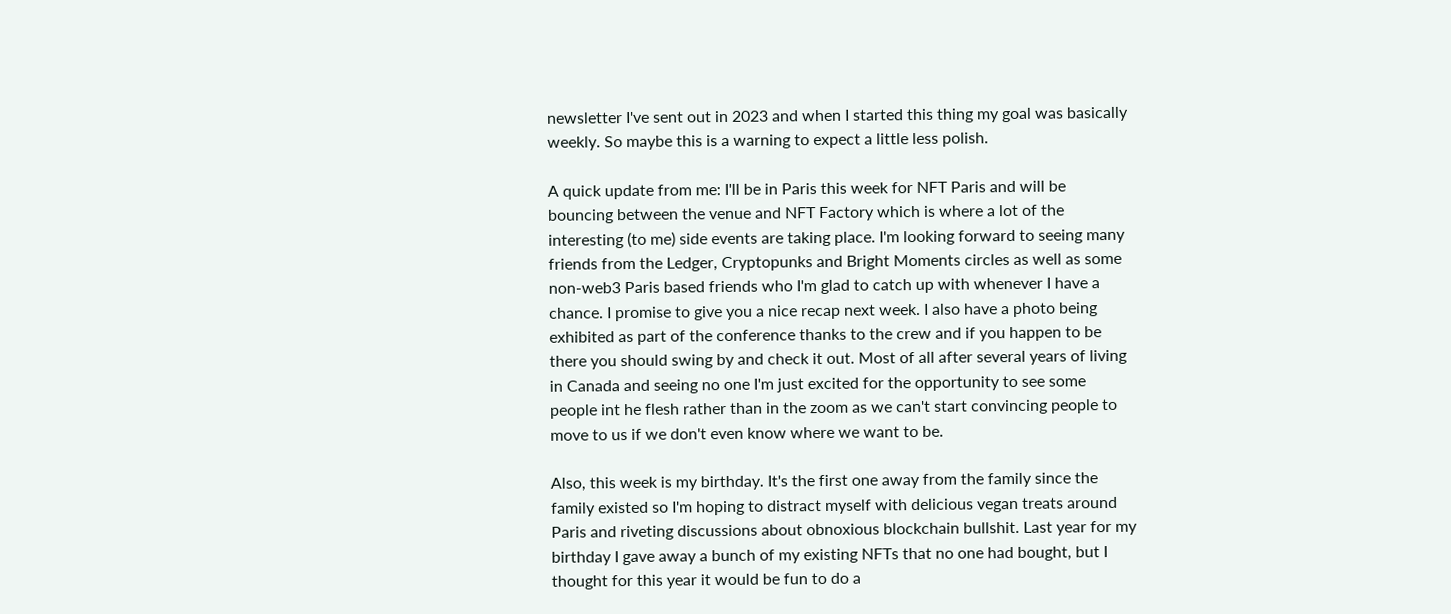newsletter I've sent out in 2023 and when I started this thing my goal was basically weekly. So maybe this is a warning to expect a little less polish.

A quick update from me: I'll be in Paris this week for NFT Paris and will be bouncing between the venue and NFT Factory which is where a lot of the interesting (to me) side events are taking place. I'm looking forward to seeing many friends from the Ledger, Cryptopunks and Bright Moments circles as well as some non-web3 Paris based friends who I'm glad to catch up with whenever I have a chance. I promise to give you a nice recap next week. I also have a photo being exhibited as part of the conference thanks to the crew and if you happen to be there you should swing by and check it out. Most of all after several years of living in Canada and seeing no one I'm just excited for the opportunity to see some people int he flesh rather than in the zoom as we can't start convincing people to move to us if we don't even know where we want to be.

Also, this week is my birthday. It's the first one away from the family since the family existed so I'm hoping to distract myself with delicious vegan treats around Paris and riveting discussions about obnoxious blockchain bullshit. Last year for my birthday I gave away a bunch of my existing NFTs that no one had bought, but I thought for this year it would be fun to do a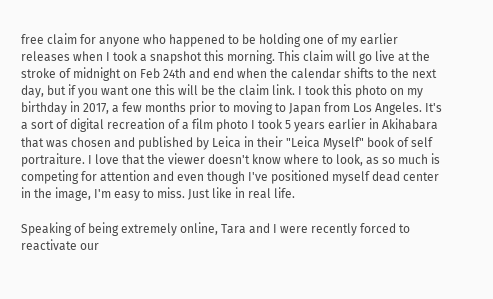free claim for anyone who happened to be holding one of my earlier releases when I took a snapshot this morning. This claim will go live at the stroke of midnight on Feb 24th and end when the calendar shifts to the next day, but if you want one this will be the claim link. I took this photo on my birthday in 2017, a few months prior to moving to Japan from Los Angeles. It's a sort of digital recreation of a film photo I took 5 years earlier in Akihabara that was chosen and published by Leica in their "Leica Myself" book of self portraiture. I love that the viewer doesn't know where to look, as so much is competing for attention and even though I've positioned myself dead center in the image, I'm easy to miss. Just like in real life.

Speaking of being extremely online, Tara and I were recently forced to reactivate our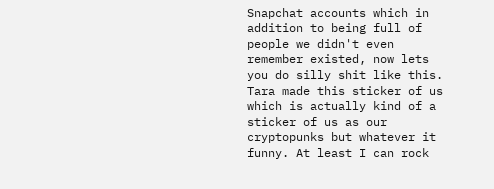Snapchat accounts which in addition to being full of people we didn't even remember existed, now lets you do silly shit like this. Tara made this sticker of us which is actually kind of a sticker of us as our cryptopunks but whatever it funny. At least I can rock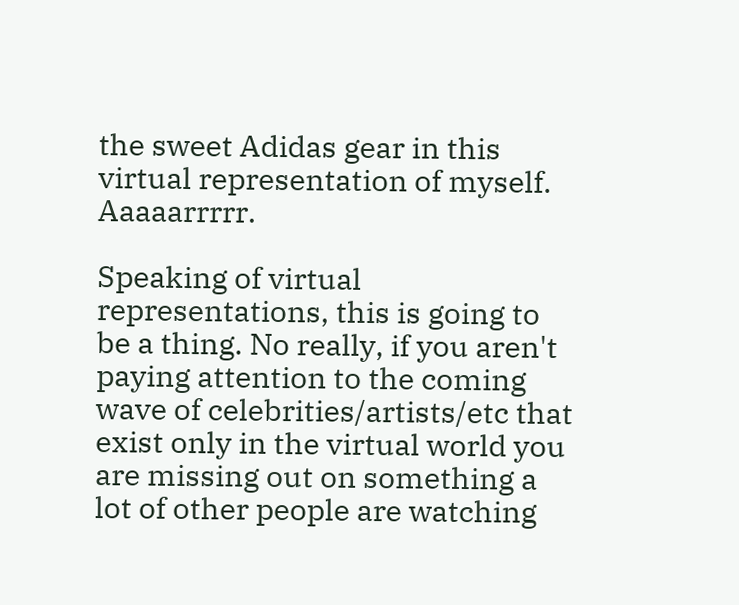the sweet Adidas gear in this virtual representation of myself. Aaaaarrrrr.

Speaking of virtual representations, this is going to be a thing. No really, if you aren't paying attention to the coming wave of celebrities/artists/etc that exist only in the virtual world you are missing out on something a lot of other people are watching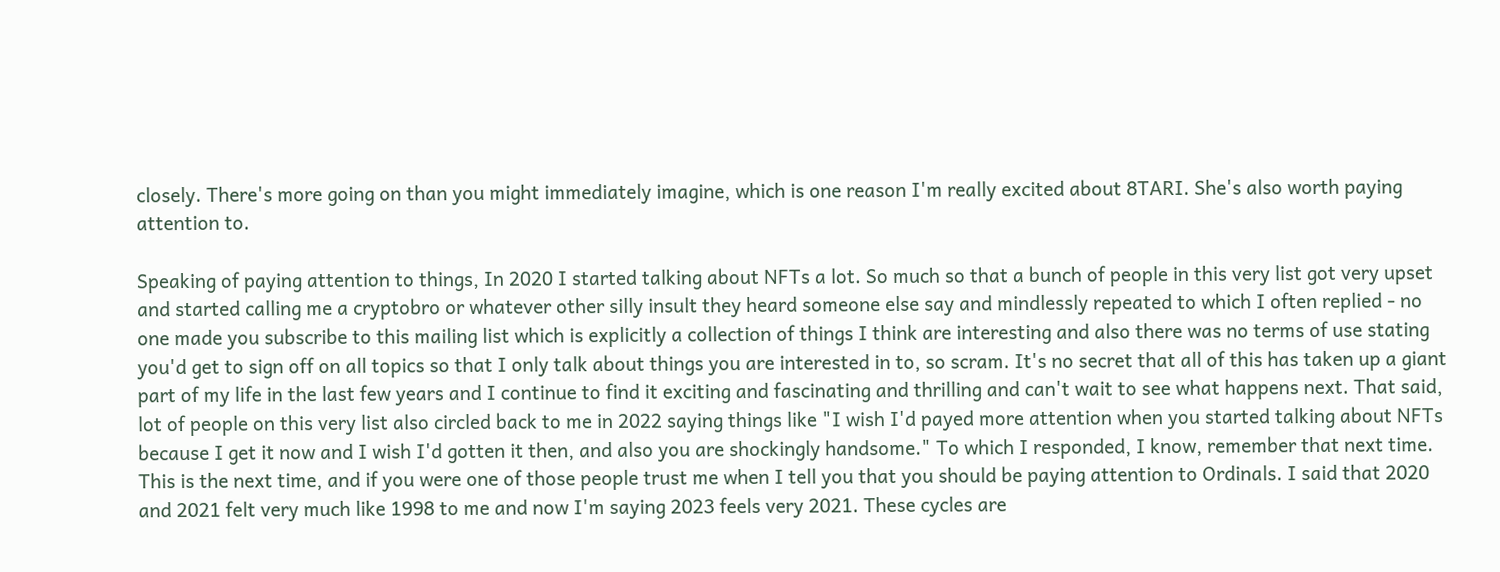closely. There's more going on than you might immediately imagine, which is one reason I'm really excited about 8TARI. She's also worth paying attention to.

Speaking of paying attention to things, In 2020 I started talking about NFTs a lot. So much so that a bunch of people in this very list got very upset and started calling me a cryptobro or whatever other silly insult they heard someone else say and mindlessly repeated to which I often replied - no one made you subscribe to this mailing list which is explicitly a collection of things I think are interesting and also there was no terms of use stating you'd get to sign off on all topics so that I only talk about things you are interested in to, so scram. It's no secret that all of this has taken up a giant part of my life in the last few years and I continue to find it exciting and fascinating and thrilling and can't wait to see what happens next. That said, lot of people on this very list also circled back to me in 2022 saying things like "I wish I'd payed more attention when you started talking about NFTs because I get it now and I wish I'd gotten it then, and also you are shockingly handsome." To which I responded, I know, remember that next time. This is the next time, and if you were one of those people trust me when I tell you that you should be paying attention to Ordinals. I said that 2020 and 2021 felt very much like 1998 to me and now I'm saying 2023 feels very 2021. These cycles are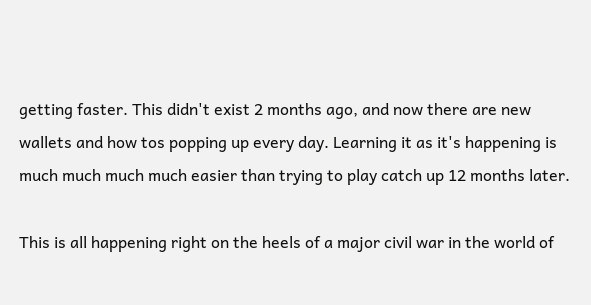getting faster. This didn't exist 2 months ago, and now there are new wallets and how tos popping up every day. Learning it as it's happening is much much much much easier than trying to play catch up 12 months later.

This is all happening right on the heels of a major civil war in the world of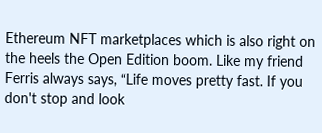Ethereum NFT marketplaces which is also right on the heels the Open Edition boom. Like my friend Ferris always says, “Life moves pretty fast. If you don't stop and look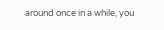around once in a while, you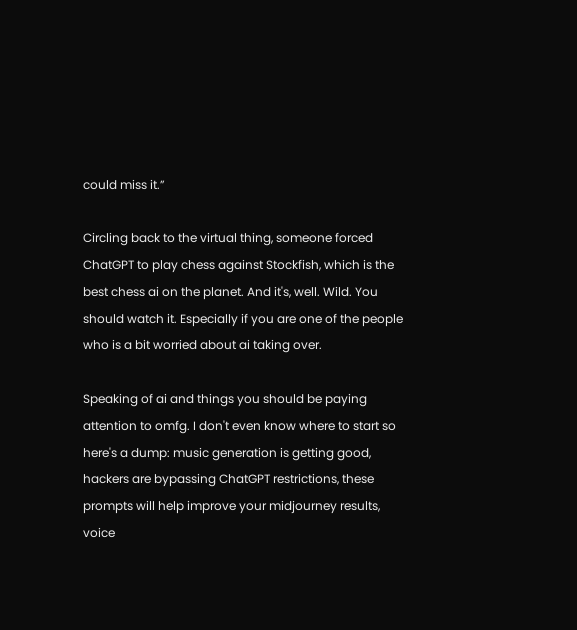could miss it.”

Circling back to the virtual thing, someone forced ChatGPT to play chess against Stockfish, which is the best chess ai on the planet. And it's, well. Wild. You should watch it. Especially if you are one of the people who is a bit worried about ai taking over.

Speaking of ai and things you should be paying attention to omfg. I don't even know where to start so here's a dump: music generation is getting good, hackers are bypassing ChatGPT restrictions, these prompts will help improve your midjourney results, voice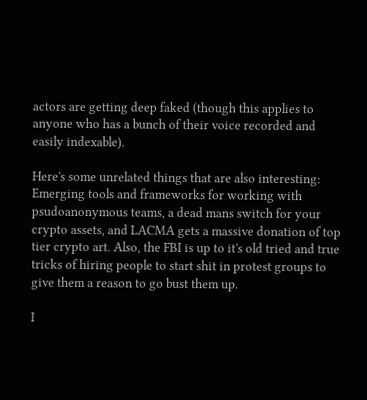actors are getting deep faked (though this applies to anyone who has a bunch of their voice recorded and easily indexable).

Here's some unrelated things that are also interesting: Emerging tools and frameworks for working with psudoanonymous teams, a dead mans switch for your crypto assets, and LACMA gets a massive donation of top tier crypto art. Also, the FBI is up to it's old tried and true tricks of hiring people to start shit in protest groups to give them a reason to go bust them up.

I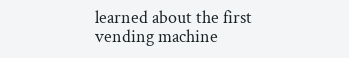learned about the first vending machine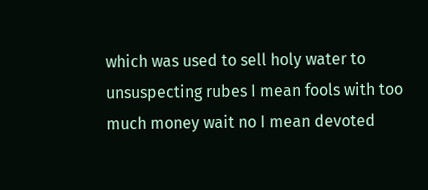which was used to sell holy water to unsuspecting rubes I mean fools with too much money wait no I mean devoted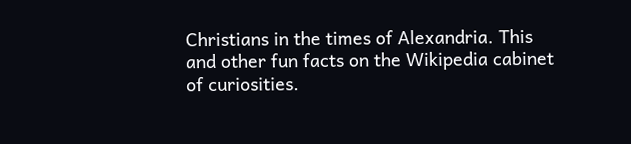Christians in the times of Alexandria. This and other fun facts on the Wikipedia cabinet of curiosities.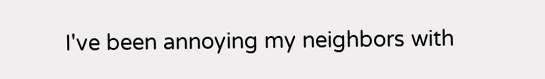I've been annoying my neighbors with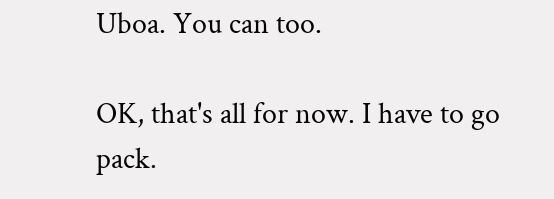Uboa. You can too.

OK, that's all for now. I have to go pack.